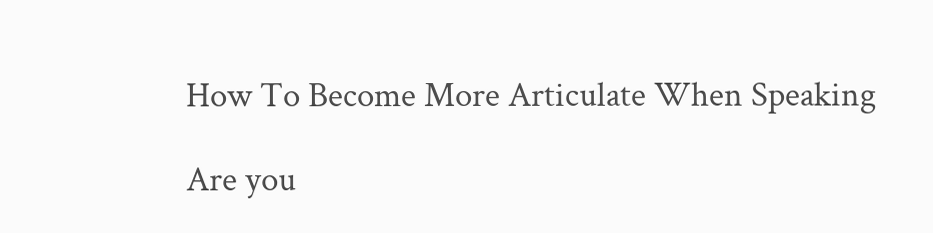How To Become More Articulate When Speaking

Are you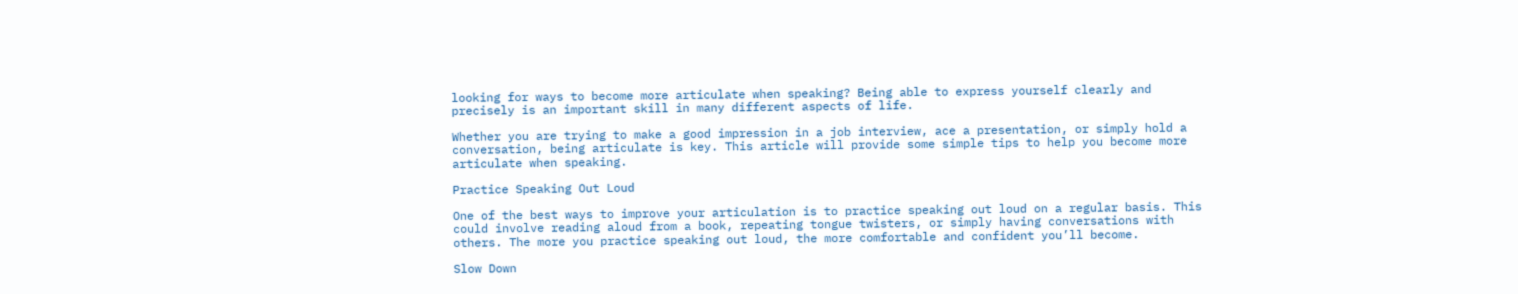looking for ways to become more articulate when speaking? Being able to express yourself clearly and precisely is an important skill in many different aspects of life.

Whether you are trying to make a good impression in a job interview, ace a presentation, or simply hold a conversation, being articulate is key. This article will provide some simple tips to help you become more articulate when speaking.

Practice Speaking Out Loud

One of the best ways to improve your articulation is to practice speaking out loud on a regular basis. This could involve reading aloud from a book, repeating tongue twisters, or simply having conversations with others. The more you practice speaking out loud, the more comfortable and confident you’ll become.

Slow Down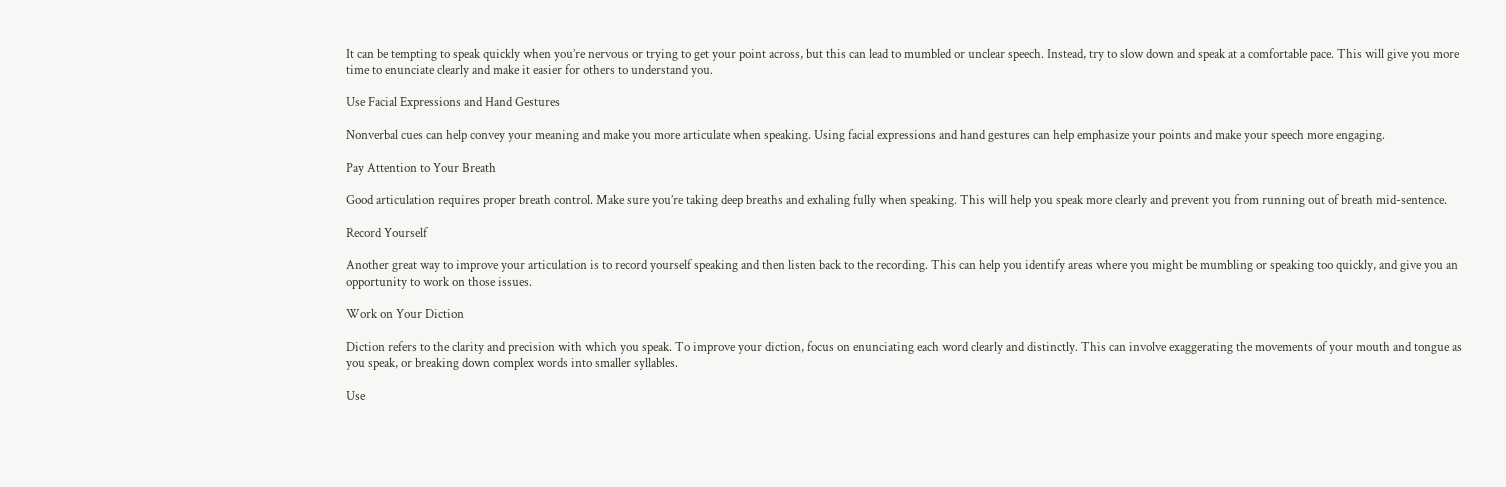It can be tempting to speak quickly when you’re nervous or trying to get your point across, but this can lead to mumbled or unclear speech. Instead, try to slow down and speak at a comfortable pace. This will give you more time to enunciate clearly and make it easier for others to understand you.

Use Facial Expressions and Hand Gestures

Nonverbal cues can help convey your meaning and make you more articulate when speaking. Using facial expressions and hand gestures can help emphasize your points and make your speech more engaging.

Pay Attention to Your Breath

Good articulation requires proper breath control. Make sure you’re taking deep breaths and exhaling fully when speaking. This will help you speak more clearly and prevent you from running out of breath mid-sentence.

Record Yourself

Another great way to improve your articulation is to record yourself speaking and then listen back to the recording. This can help you identify areas where you might be mumbling or speaking too quickly, and give you an opportunity to work on those issues.

Work on Your Diction

Diction refers to the clarity and precision with which you speak. To improve your diction, focus on enunciating each word clearly and distinctly. This can involve exaggerating the movements of your mouth and tongue as you speak, or breaking down complex words into smaller syllables.

Use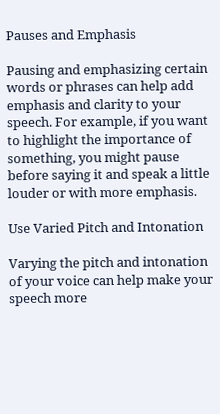Pauses and Emphasis

Pausing and emphasizing certain words or phrases can help add emphasis and clarity to your speech. For example, if you want to highlight the importance of something, you might pause before saying it and speak a little louder or with more emphasis.

Use Varied Pitch and Intonation

Varying the pitch and intonation of your voice can help make your speech more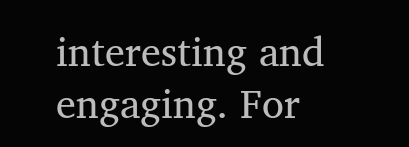interesting and engaging. For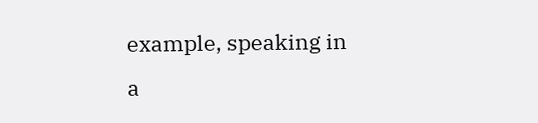example, speaking in a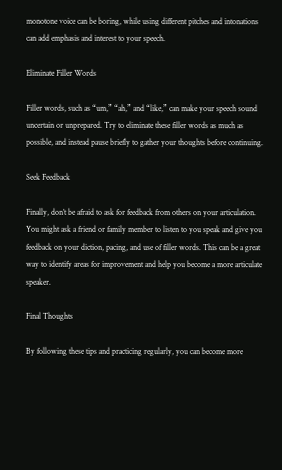monotone voice can be boring, while using different pitches and intonations can add emphasis and interest to your speech.

Eliminate Filler Words

Filler words, such as “um,” “ah,” and “like,” can make your speech sound uncertain or unprepared. Try to eliminate these filler words as much as possible, and instead pause briefly to gather your thoughts before continuing.

Seek Feedback

Finally, don’t be afraid to ask for feedback from others on your articulation. You might ask a friend or family member to listen to you speak and give you feedback on your diction, pacing, and use of filler words. This can be a great way to identify areas for improvement and help you become a more articulate speaker.

Final Thoughts

By following these tips and practicing regularly, you can become more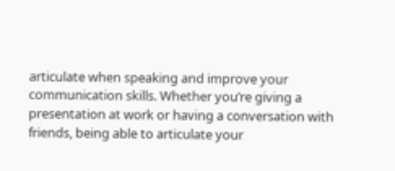articulate when speaking and improve your communication skills. Whether you’re giving a presentation at work or having a conversation with friends, being able to articulate your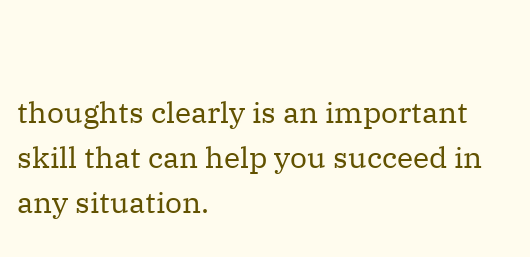thoughts clearly is an important skill that can help you succeed in any situation.